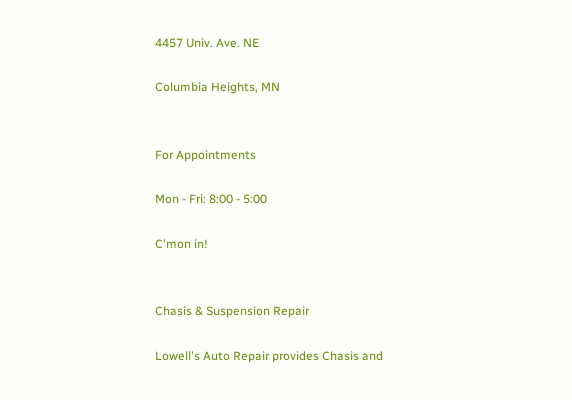4457 Univ. Ave. NE

Columbia Heights, MN


For Appointments

Mon - Fri: 8:00 - 5:00

C'mon in!


Chasis & Suspension Repair

Lowell's Auto Repair provides Chasis and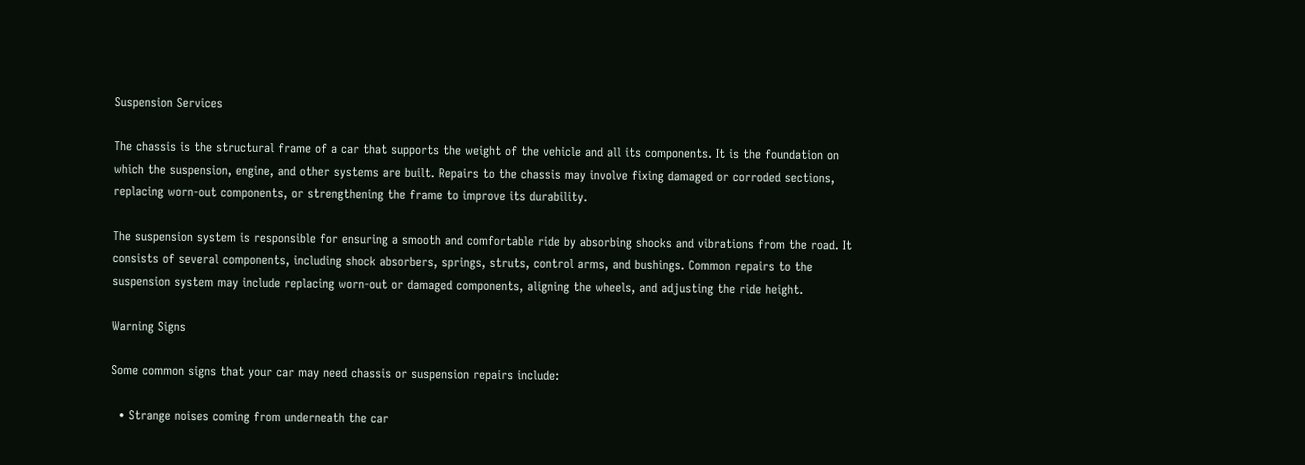Suspension Services

The chassis is the structural frame of a car that supports the weight of the vehicle and all its components. It is the foundation on which the suspension, engine, and other systems are built. Repairs to the chassis may involve fixing damaged or corroded sections, replacing worn-out components, or strengthening the frame to improve its durability.

The suspension system is responsible for ensuring a smooth and comfortable ride by absorbing shocks and vibrations from the road. It consists of several components, including shock absorbers, springs, struts, control arms, and bushings. Common repairs to the suspension system may include replacing worn-out or damaged components, aligning the wheels, and adjusting the ride height.

Warning Signs

Some common signs that your car may need chassis or suspension repairs include:

  • Strange noises coming from underneath the car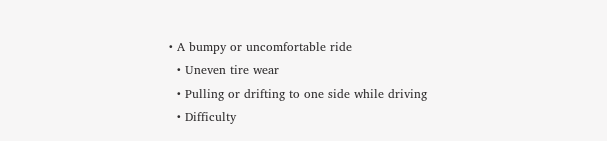• A bumpy or uncomfortable ride
  • Uneven tire wear
  • Pulling or drifting to one side while driving
  • Difficulty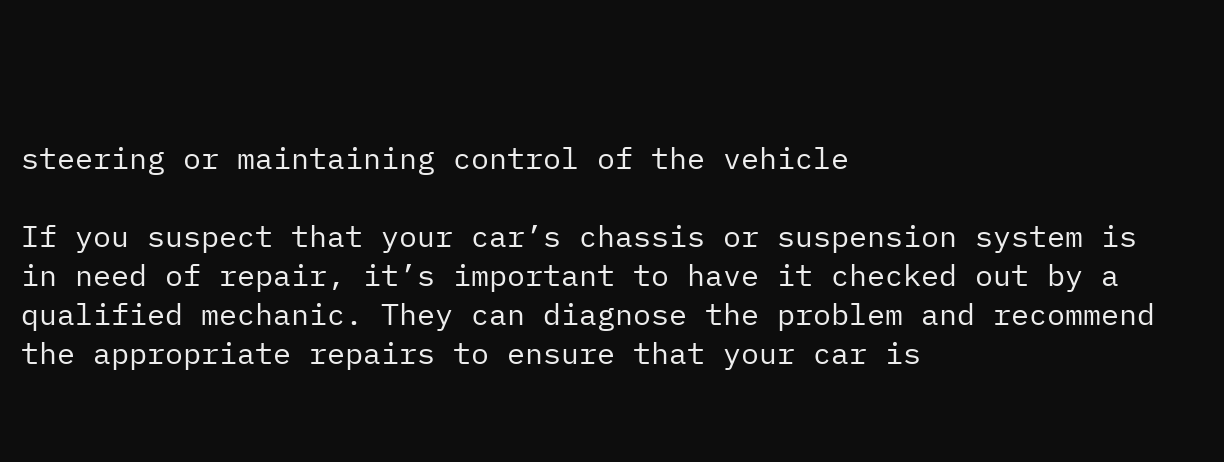steering or maintaining control of the vehicle

If you suspect that your car’s chassis or suspension system is in need of repair, it’s important to have it checked out by a qualified mechanic. They can diagnose the problem and recommend the appropriate repairs to ensure that your car is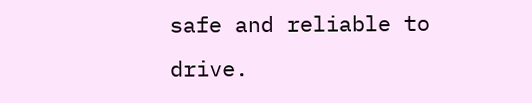safe and reliable to drive.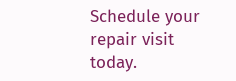Schedule your repair visit today.